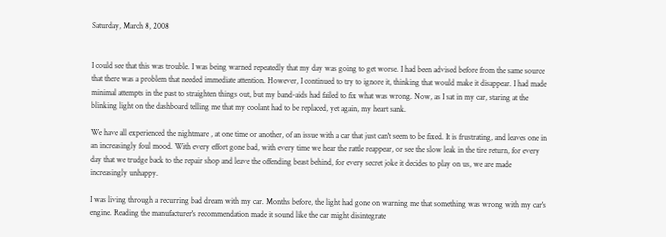Saturday, March 8, 2008


I could see that this was trouble. I was being warned repeatedly that my day was going to get worse. I had been advised before from the same source that there was a problem that needed immediate attention. However, I continued to try to ignore it, thinking that would make it disappear. I had made minimal attempts in the past to straighten things out, but my band-aids had failed to fix what was wrong. Now, as I sat in my car, staring at the blinking light on the dashboard telling me that my coolant had to be replaced, yet again, my heart sank.

We have all experienced the nightmare , at one time or another, of an issue with a car that just can't seem to be fixed. It is frustrating, and leaves one in an increasingly foul mood. With every effort gone bad, with every time we hear the rattle reappear, or see the slow leak in the tire return, for every day that we trudge back to the repair shop and leave the offending beast behind, for every secret joke it decides to play on us, we are made increasingly unhappy.

I was living through a recurring bad dream with my car. Months before, the light had gone on warning me that something was wrong with my car's engine. Reading the manufacturer's recommendation made it sound like the car might disintegrate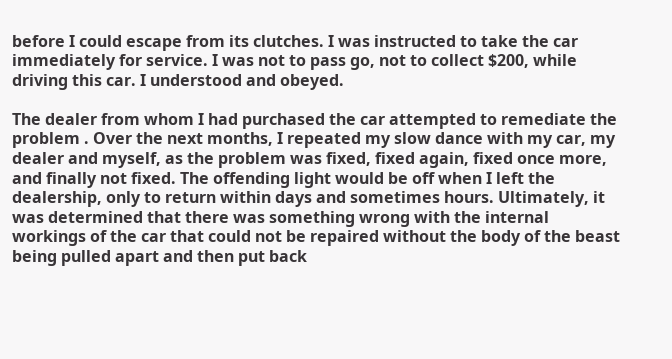before I could escape from its clutches. I was instructed to take the car immediately for service. I was not to pass go, not to collect $200, while driving this car. I understood and obeyed.

The dealer from whom I had purchased the car attempted to remediate the problem . Over the next months, I repeated my slow dance with my car, my dealer and myself, as the problem was fixed, fixed again, fixed once more, and finally not fixed. The offending light would be off when I left the dealership, only to return within days and sometimes hours. Ultimately, it was determined that there was something wrong with the internal workings of the car that could not be repaired without the body of the beast being pulled apart and then put back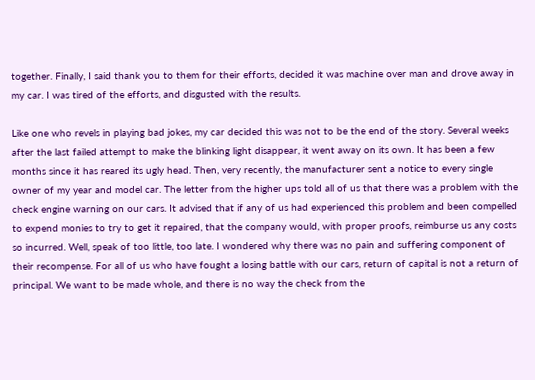together. Finally, I said thank you to them for their efforts, decided it was machine over man and drove away in my car. I was tired of the efforts, and disgusted with the results.

Like one who revels in playing bad jokes, my car decided this was not to be the end of the story. Several weeks after the last failed attempt to make the blinking light disappear, it went away on its own. It has been a few months since it has reared its ugly head. Then, very recently, the manufacturer sent a notice to every single owner of my year and model car. The letter from the higher ups told all of us that there was a problem with the check engine warning on our cars. It advised that if any of us had experienced this problem and been compelled to expend monies to try to get it repaired, that the company would, with proper proofs, reimburse us any costs so incurred. Well, speak of too little, too late. I wondered why there was no pain and suffering component of their recompense. For all of us who have fought a losing battle with our cars, return of capital is not a return of principal. We want to be made whole, and there is no way the check from the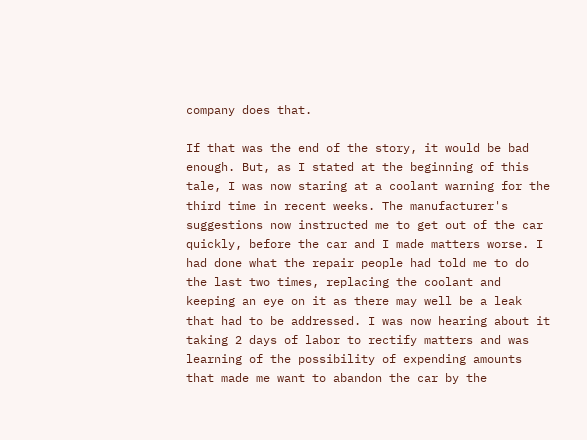company does that.

If that was the end of the story, it would be bad enough. But, as I stated at the beginning of this tale, I was now staring at a coolant warning for the third time in recent weeks. The manufacturer's suggestions now instructed me to get out of the car quickly, before the car and I made matters worse. I had done what the repair people had told me to do the last two times, replacing the coolant and keeping an eye on it as there may well be a leak that had to be addressed. I was now hearing about it taking 2 days of labor to rectify matters and was learning of the possibility of expending amounts that made me want to abandon the car by the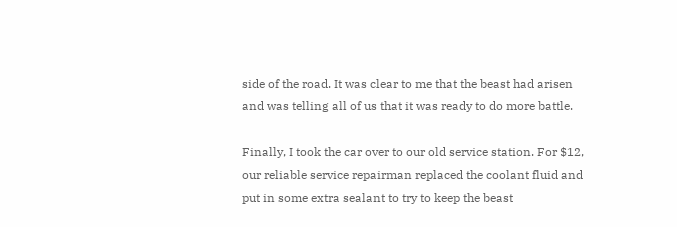side of the road. It was clear to me that the beast had arisen and was telling all of us that it was ready to do more battle.

Finally, I took the car over to our old service station. For $12, our reliable service repairman replaced the coolant fluid and put in some extra sealant to try to keep the beast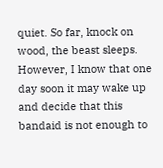quiet. So far, knock on wood, the beast sleeps. However, I know that one day soon it may wake up and decide that this bandaid is not enough to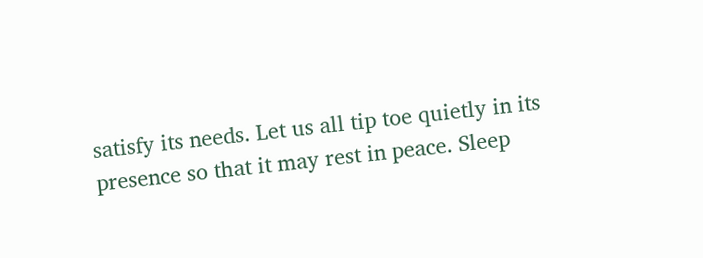satisfy its needs. Let us all tip toe quietly in its presence so that it may rest in peace. Sleep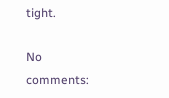tight.

No comments: